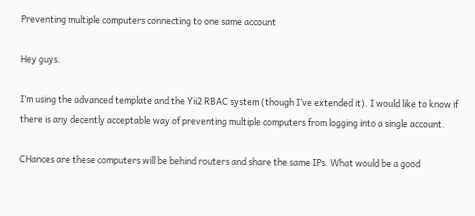Preventing multiple computers connecting to one same account

Hey guys.

I’m using the advanced template and the Yii2 RBAC system (though I’ve extended it). I would like to know if there is any decently acceptable way of preventing multiple computers from logging into a single account.

CHances are these computers will be behind routers and share the same IPs. What would be a good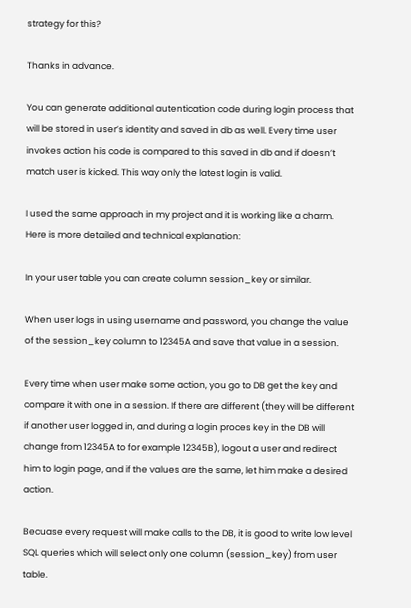strategy for this?

Thanks in advance.

You can generate additional autentication code during login process that will be stored in user’s identity and saved in db as well. Every time user invokes action his code is compared to this saved in db and if doesn’t match user is kicked. This way only the latest login is valid.

I used the same approach in my project and it is working like a charm. Here is more detailed and technical explanation:

In your user table you can create column session_key or similar.

When user logs in using username and password, you change the value of the session_key column to 12345A and save that value in a session.

Every time when user make some action, you go to DB get the key and compare it with one in a session. If there are different (they will be different if another user logged in, and during a login proces key in the DB will change from 12345A to for example 12345B), logout a user and redirect him to login page, and if the values are the same, let him make a desired action.

Becuase every request will make calls to the DB, it is good to write low level SQL queries which will select only one column (session_key) from user table.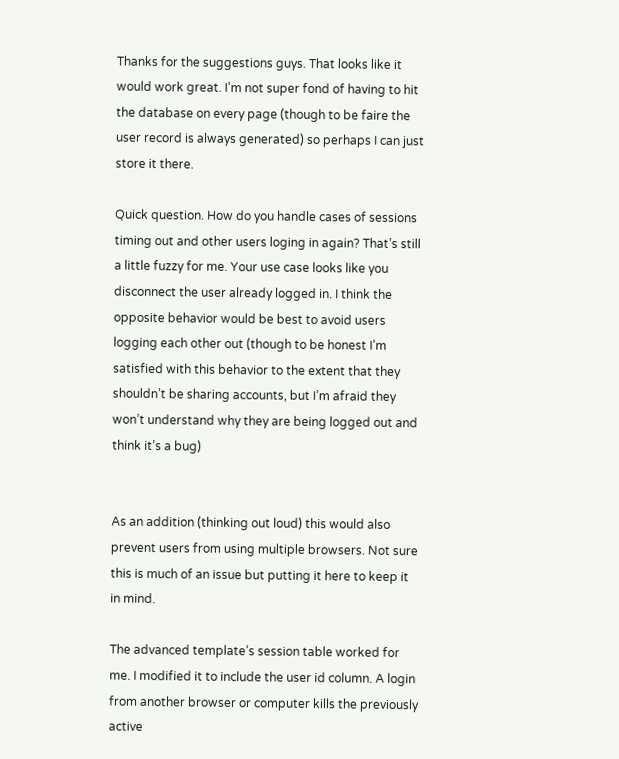Thanks for the suggestions guys. That looks like it would work great. I’m not super fond of having to hit the database on every page (though to be faire the user record is always generated) so perhaps I can just store it there.

Quick question. How do you handle cases of sessions timing out and other users loging in again? That’s still a little fuzzy for me. Your use case looks like you disconnect the user already logged in. I think the opposite behavior would be best to avoid users logging each other out (though to be honest I’m satisfied with this behavior to the extent that they shouldn’t be sharing accounts, but I’m afraid they won’t understand why they are being logged out and think it’s a bug)


As an addition (thinking out loud) this would also prevent users from using multiple browsers. Not sure this is much of an issue but putting it here to keep it in mind.

The advanced template’s session table worked for me. I modified it to include the user id column. A login from another browser or computer kills the previously active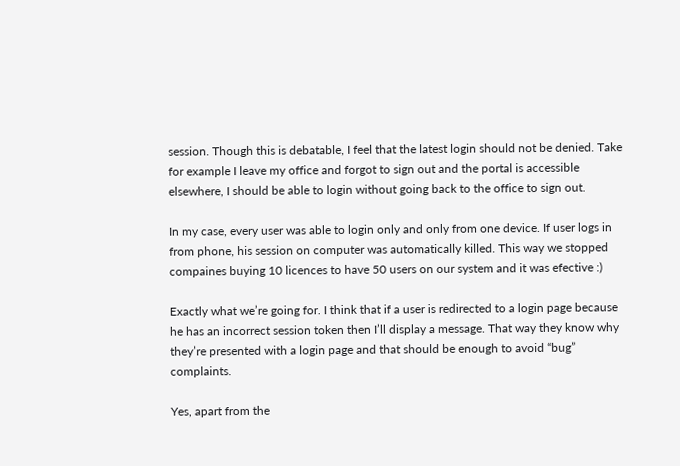session. Though this is debatable, I feel that the latest login should not be denied. Take for example I leave my office and forgot to sign out and the portal is accessible elsewhere, I should be able to login without going back to the office to sign out.

In my case, every user was able to login only and only from one device. If user logs in from phone, his session on computer was automatically killed. This way we stopped compaines buying 10 licences to have 50 users on our system and it was efective :)

Exactly what we’re going for. I think that if a user is redirected to a login page because he has an incorrect session token then I’ll display a message. That way they know why they’re presented with a login page and that should be enough to avoid “bug” complaints.

Yes, apart from the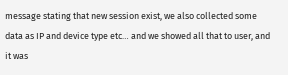message stating that new session exist, we also collected some data as IP and device type etc… and we showed all that to user, and it was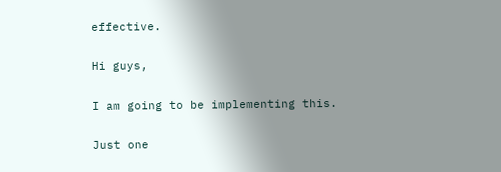effective.

Hi guys,

I am going to be implementing this.

Just one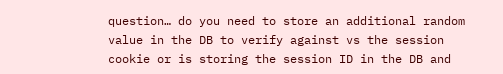question… do you need to store an additional random value in the DB to verify against vs the session cookie or is storing the session ID in the DB and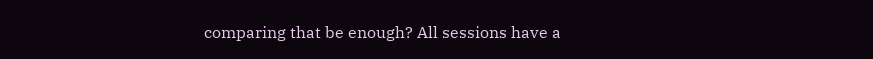comparing that be enough? All sessions have a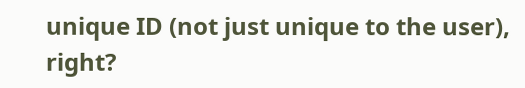unique ID (not just unique to the user), right?